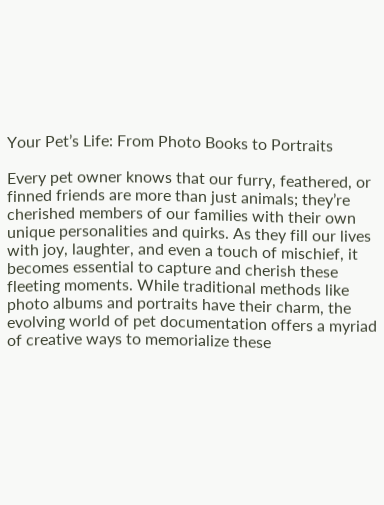Your Pet’s Life: From Photo Books to Portraits

Every pet owner knows that our furry, feathered, or finned friends are more than just animals; they’re cherished members of our families with their own unique personalities and quirks. As they fill our lives with joy, laughter, and even a touch of mischief, it becomes essential to capture and cherish these fleeting moments. While traditional methods like photo albums and portraits have their charm, the evolving world of pet documentation offers a myriad of creative ways to memorialize these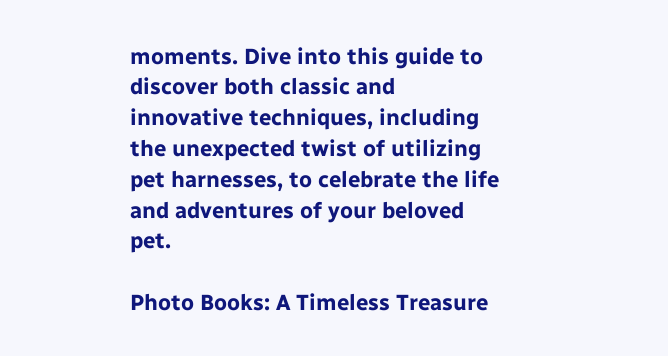moments. Dive into this guide to discover both classic and innovative techniques, including the unexpected twist of utilizing pet harnesses, to celebrate the life and adventures of your beloved pet.

Photo Books: A Timeless Treasure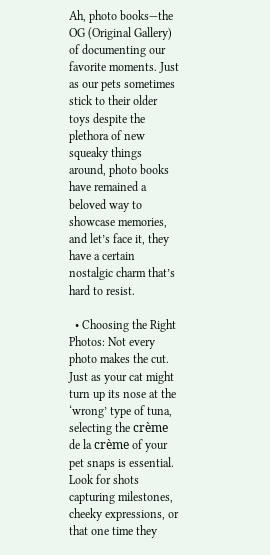Ah, photo books—the OG (Original Gallery) of documenting our favorite moments. Just as our pets sometimes stick to their older toys despite the plethora of new squeaky things around, photo books have remained a beloved way to showcase memories, and let’s face it, they have a certain nostalgic charm that’s hard to resist.

  • Choosing the Right Photos: Not every photo makes the cut. Just as your cat might turn up its nose at the ‘wrong’ type of tuna, selecting the crème de la crème of your pet snaps is essential. Look for shots capturing milestones, cheeky expressions, or that one time they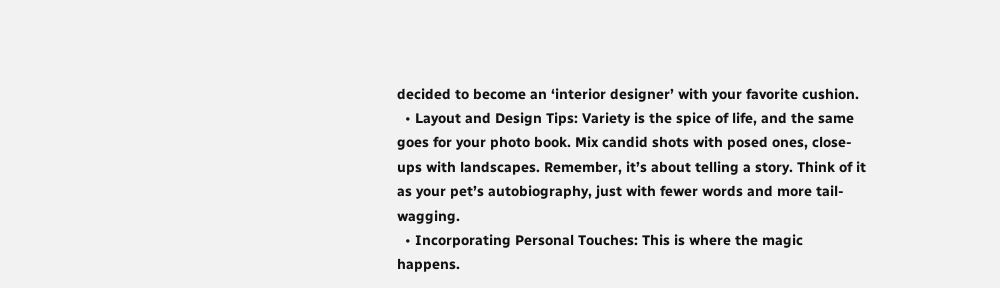decided to become an ‘interior designer’ with your favorite cushion.
  • Layout and Design Tips: Variety is the spice of life, and the same goes for your photo book. Mix candid shots with posed ones, close-ups with landscapes. Remember, it’s about telling a story. Think of it as your pet’s autobiography, just with fewer words and more tail-wagging.
  • Incorporating Personal Touches: This is where the magic happens.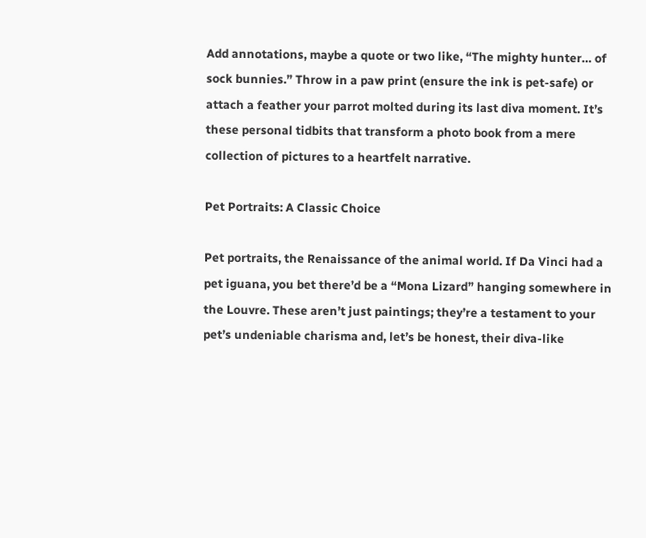Add annotations, maybe a quote or two like, “The mighty hunter… of sock bunnies.” Throw in a paw print (ensure the ink is pet-safe) or attach a feather your parrot molted during its last diva moment. It’s these personal tidbits that transform a photo book from a mere collection of pictures to a heartfelt narrative.

Pet Portraits: A Classic Choice

Pet portraits, the Renaissance of the animal world. If Da Vinci had a pet iguana, you bet there’d be a “Mona Lizard” hanging somewhere in the Louvre. These aren’t just paintings; they’re a testament to your pet’s undeniable charisma and, let’s be honest, their diva-like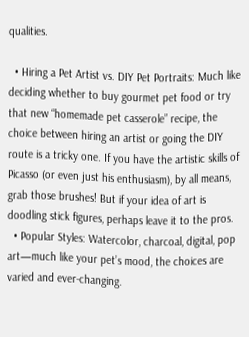qualities.

  • Hiring a Pet Artist vs. DIY Pet Portraits: Much like deciding whether to buy gourmet pet food or try that new “homemade pet casserole” recipe, the choice between hiring an artist or going the DIY route is a tricky one. If you have the artistic skills of Picasso (or even just his enthusiasm), by all means, grab those brushes! But if your idea of art is doodling stick figures, perhaps leave it to the pros.
  • Popular Styles: Watercolor, charcoal, digital, pop art—much like your pet’s mood, the choices are varied and ever-changing.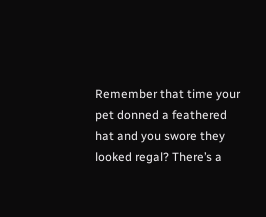Remember that time your pet donned a feathered hat and you swore they looked regal? There’s a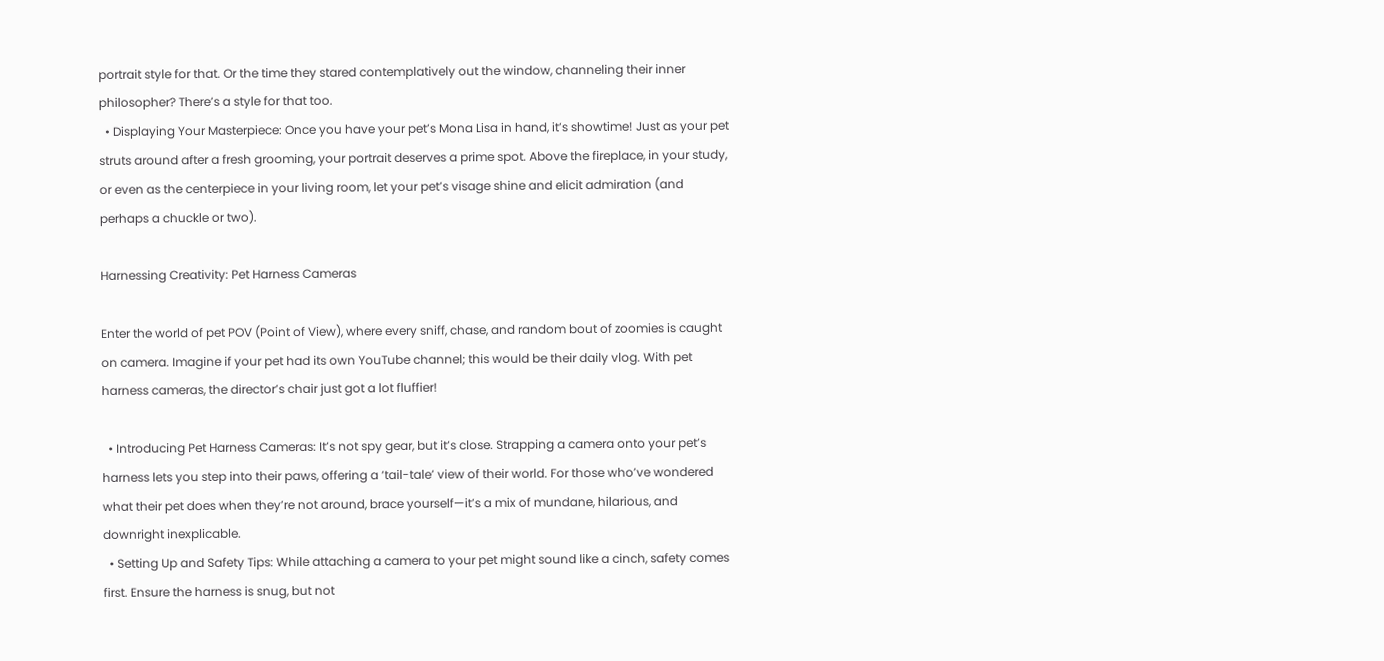portrait style for that. Or the time they stared contemplatively out the window, channeling their inner philosopher? There’s a style for that too.
  • Displaying Your Masterpiece: Once you have your pet’s Mona Lisa in hand, it’s showtime! Just as your pet struts around after a fresh grooming, your portrait deserves a prime spot. Above the fireplace, in your study, or even as the centerpiece in your living room, let your pet’s visage shine and elicit admiration (and perhaps a chuckle or two).

Harnessing Creativity: Pet Harness Cameras

Enter the world of pet POV (Point of View), where every sniff, chase, and random bout of zoomies is caught on camera. Imagine if your pet had its own YouTube channel; this would be their daily vlog. With pet harness cameras, the director’s chair just got a lot fluffier!

  • Introducing Pet Harness Cameras: It’s not spy gear, but it’s close. Strapping a camera onto your pet’s harness lets you step into their paws, offering a ‘tail-tale’ view of their world. For those who’ve wondered what their pet does when they’re not around, brace yourself—it’s a mix of mundane, hilarious, and downright inexplicable.
  • Setting Up and Safety Tips: While attaching a camera to your pet might sound like a cinch, safety comes first. Ensure the harness is snug, but not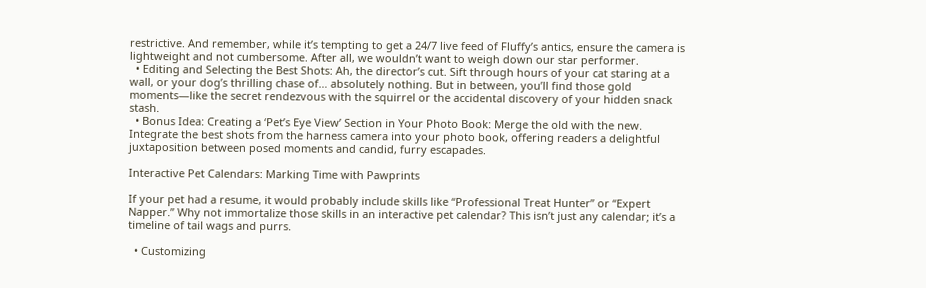restrictive. And remember, while it’s tempting to get a 24/7 live feed of Fluffy’s antics, ensure the camera is lightweight and not cumbersome. After all, we wouldn’t want to weigh down our star performer.
  • Editing and Selecting the Best Shots: Ah, the director’s cut. Sift through hours of your cat staring at a wall, or your dog’s thrilling chase of… absolutely nothing. But in between, you’ll find those gold moments—like the secret rendezvous with the squirrel or the accidental discovery of your hidden snack stash.
  • Bonus Idea: Creating a ‘Pet’s Eye View’ Section in Your Photo Book: Merge the old with the new. Integrate the best shots from the harness camera into your photo book, offering readers a delightful juxtaposition between posed moments and candid, furry escapades.

Interactive Pet Calendars: Marking Time with Pawprints

If your pet had a resume, it would probably include skills like “Professional Treat Hunter” or “Expert Napper.” Why not immortalize those skills in an interactive pet calendar? This isn’t just any calendar; it’s a timeline of tail wags and purrs.

  • Customizing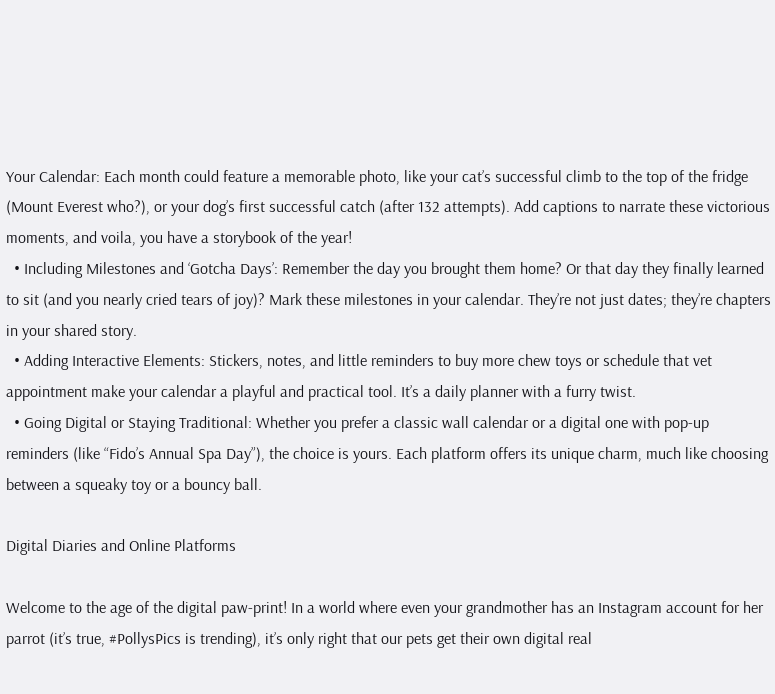Your Calendar: Each month could feature a memorable photo, like your cat’s successful climb to the top of the fridge (Mount Everest who?), or your dog’s first successful catch (after 132 attempts). Add captions to narrate these victorious moments, and voila, you have a storybook of the year!
  • Including Milestones and ‘Gotcha Days’: Remember the day you brought them home? Or that day they finally learned to sit (and you nearly cried tears of joy)? Mark these milestones in your calendar. They’re not just dates; they’re chapters in your shared story.
  • Adding Interactive Elements: Stickers, notes, and little reminders to buy more chew toys or schedule that vet appointment make your calendar a playful and practical tool. It’s a daily planner with a furry twist.
  • Going Digital or Staying Traditional: Whether you prefer a classic wall calendar or a digital one with pop-up reminders (like “Fido’s Annual Spa Day”), the choice is yours. Each platform offers its unique charm, much like choosing between a squeaky toy or a bouncy ball.

Digital Diaries and Online Platforms

Welcome to the age of the digital paw-print! In a world where even your grandmother has an Instagram account for her parrot (it’s true, #PollysPics is trending), it’s only right that our pets get their own digital real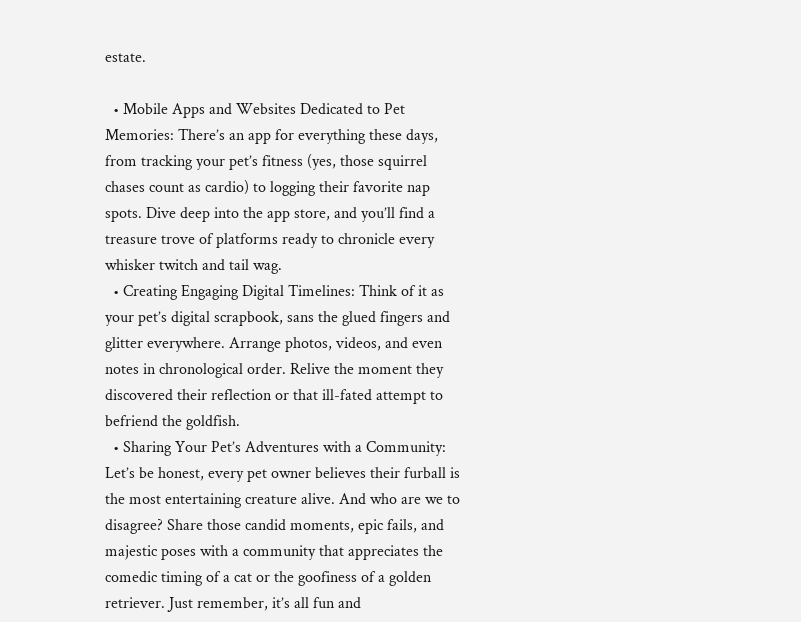estate.

  • Mobile Apps and Websites Dedicated to Pet Memories: There’s an app for everything these days, from tracking your pet’s fitness (yes, those squirrel chases count as cardio) to logging their favorite nap spots. Dive deep into the app store, and you’ll find a treasure trove of platforms ready to chronicle every whisker twitch and tail wag.
  • Creating Engaging Digital Timelines: Think of it as your pet’s digital scrapbook, sans the glued fingers and glitter everywhere. Arrange photos, videos, and even notes in chronological order. Relive the moment they discovered their reflection or that ill-fated attempt to befriend the goldfish.
  • Sharing Your Pet’s Adventures with a Community: Let’s be honest, every pet owner believes their furball is the most entertaining creature alive. And who are we to disagree? Share those candid moments, epic fails, and majestic poses with a community that appreciates the comedic timing of a cat or the goofiness of a golden retriever. Just remember, it’s all fun and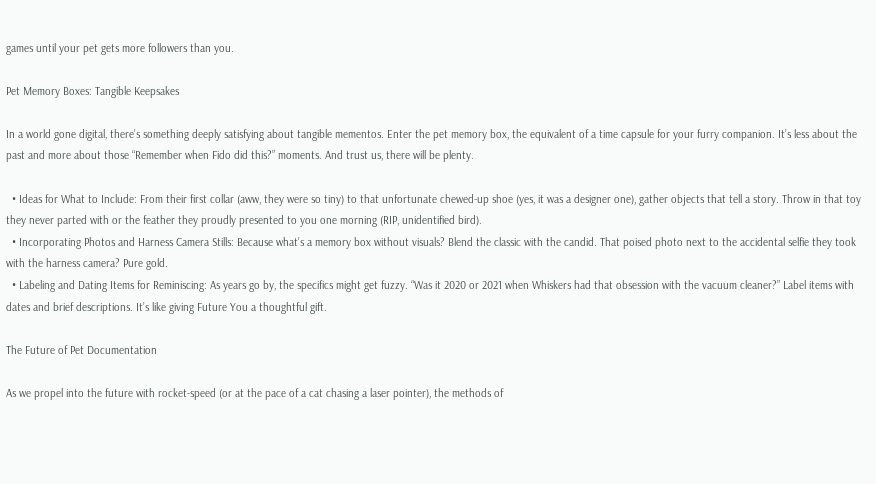games until your pet gets more followers than you.

Pet Memory Boxes: Tangible Keepsakes

In a world gone digital, there’s something deeply satisfying about tangible mementos. Enter the pet memory box, the equivalent of a time capsule for your furry companion. It’s less about the past and more about those “Remember when Fido did this?” moments. And trust us, there will be plenty.

  • Ideas for What to Include: From their first collar (aww, they were so tiny) to that unfortunate chewed-up shoe (yes, it was a designer one), gather objects that tell a story. Throw in that toy they never parted with or the feather they proudly presented to you one morning (RIP, unidentified bird).
  • Incorporating Photos and Harness Camera Stills: Because what’s a memory box without visuals? Blend the classic with the candid. That poised photo next to the accidental selfie they took with the harness camera? Pure gold.
  • Labeling and Dating Items for Reminiscing: As years go by, the specifics might get fuzzy. “Was it 2020 or 2021 when Whiskers had that obsession with the vacuum cleaner?” Label items with dates and brief descriptions. It’s like giving Future You a thoughtful gift.

The Future of Pet Documentation

As we propel into the future with rocket-speed (or at the pace of a cat chasing a laser pointer), the methods of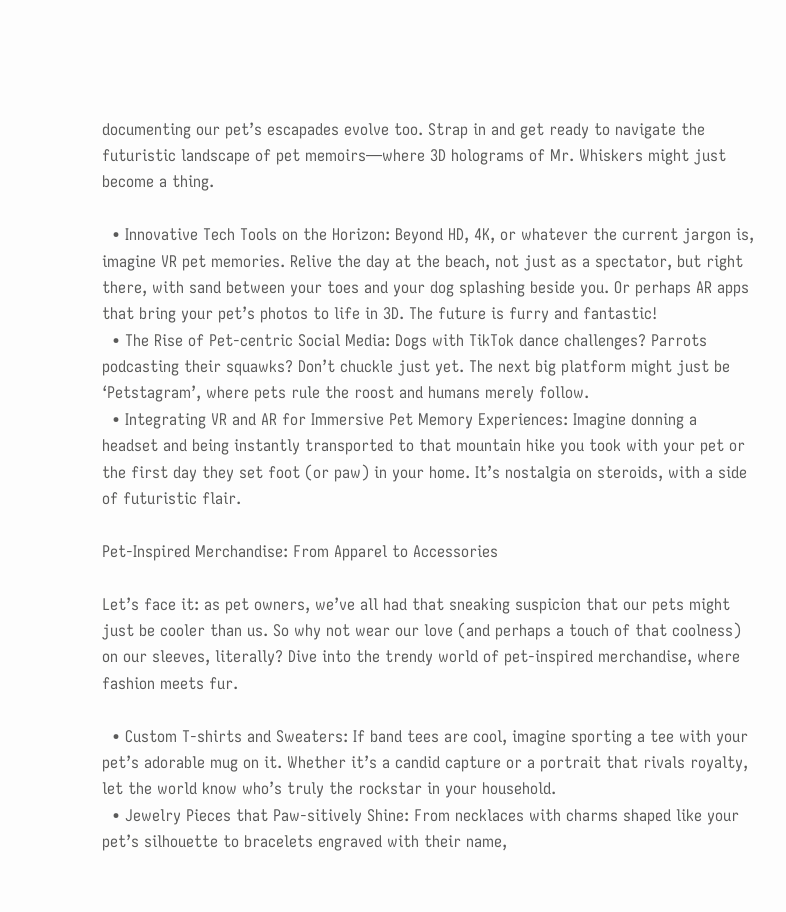documenting our pet’s escapades evolve too. Strap in and get ready to navigate the futuristic landscape of pet memoirs—where 3D holograms of Mr. Whiskers might just become a thing.

  • Innovative Tech Tools on the Horizon: Beyond HD, 4K, or whatever the current jargon is, imagine VR pet memories. Relive the day at the beach, not just as a spectator, but right there, with sand between your toes and your dog splashing beside you. Or perhaps AR apps that bring your pet’s photos to life in 3D. The future is furry and fantastic!
  • The Rise of Pet-centric Social Media: Dogs with TikTok dance challenges? Parrots podcasting their squawks? Don’t chuckle just yet. The next big platform might just be ‘Petstagram’, where pets rule the roost and humans merely follow.
  • Integrating VR and AR for Immersive Pet Memory Experiences: Imagine donning a headset and being instantly transported to that mountain hike you took with your pet or the first day they set foot (or paw) in your home. It’s nostalgia on steroids, with a side of futuristic flair.

Pet-Inspired Merchandise: From Apparel to Accessories

Let’s face it: as pet owners, we’ve all had that sneaking suspicion that our pets might just be cooler than us. So why not wear our love (and perhaps a touch of that coolness) on our sleeves, literally? Dive into the trendy world of pet-inspired merchandise, where fashion meets fur.

  • Custom T-shirts and Sweaters: If band tees are cool, imagine sporting a tee with your pet’s adorable mug on it. Whether it’s a candid capture or a portrait that rivals royalty, let the world know who’s truly the rockstar in your household.
  • Jewelry Pieces that Paw-sitively Shine: From necklaces with charms shaped like your pet’s silhouette to bracelets engraved with their name,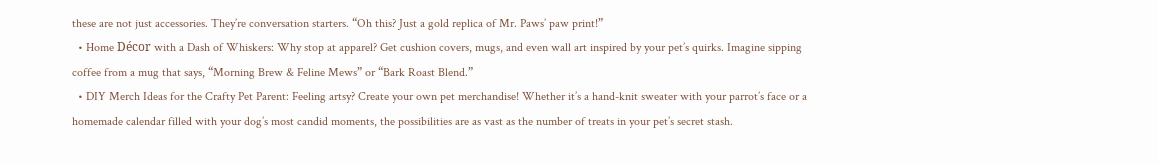these are not just accessories. They’re conversation starters. “Oh this? Just a gold replica of Mr. Paws’ paw print!”
  • Home Décor with a Dash of Whiskers: Why stop at apparel? Get cushion covers, mugs, and even wall art inspired by your pet’s quirks. Imagine sipping coffee from a mug that says, “Morning Brew & Feline Mews” or “Bark Roast Blend.”
  • DIY Merch Ideas for the Crafty Pet Parent: Feeling artsy? Create your own pet merchandise! Whether it’s a hand-knit sweater with your parrot’s face or a homemade calendar filled with your dog’s most candid moments, the possibilities are as vast as the number of treats in your pet’s secret stash.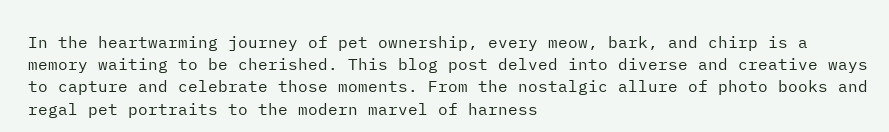In the heartwarming journey of pet ownership, every meow, bark, and chirp is a memory waiting to be cherished. This blog post delved into diverse and creative ways to capture and celebrate those moments. From the nostalgic allure of photo books and regal pet portraits to the modern marvel of harness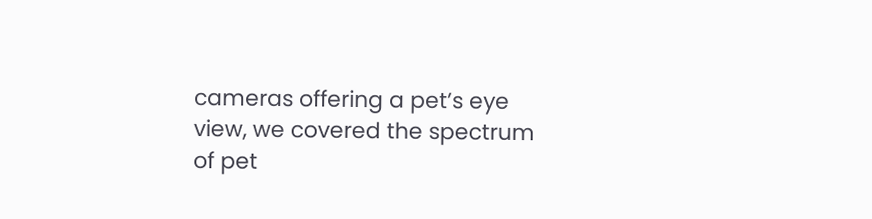cameras offering a pet’s eye view, we covered the spectrum of pet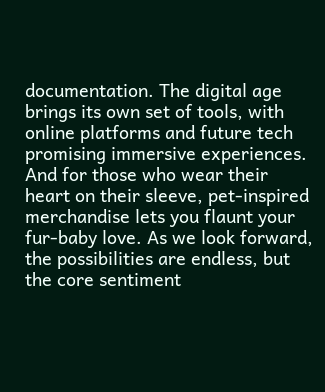documentation. The digital age brings its own set of tools, with online platforms and future tech promising immersive experiences. And for those who wear their heart on their sleeve, pet-inspired merchandise lets you flaunt your fur-baby love. As we look forward, the possibilities are endless, but the core sentiment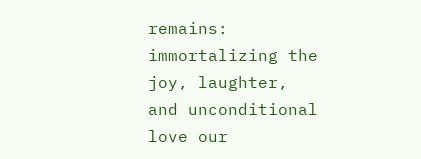remains: immortalizing the joy, laughter, and unconditional love our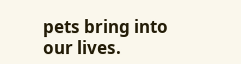pets bring into our lives.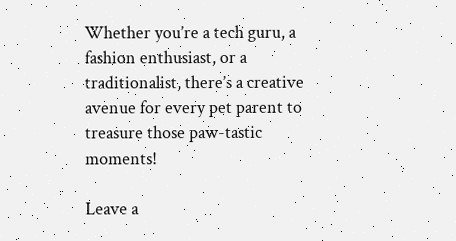Whether you’re a tech guru, a fashion enthusiast, or a traditionalist, there’s a creative avenue for every pet parent to treasure those paw-tastic moments!

Leave a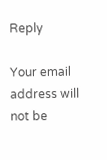Reply

Your email address will not be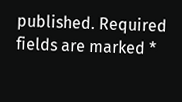published. Required fields are marked *